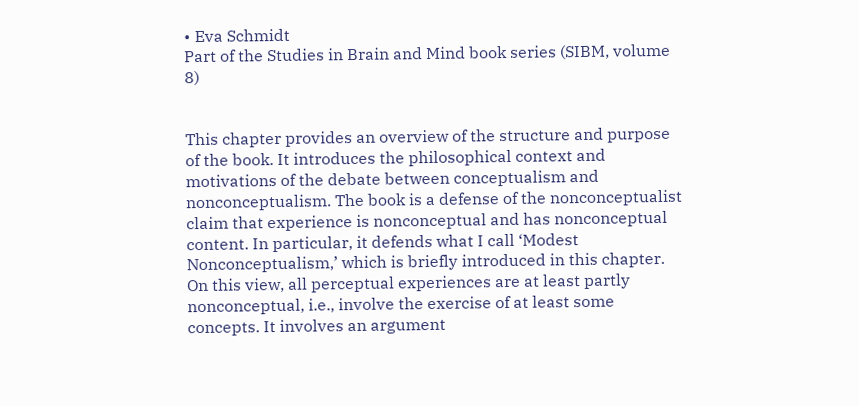• Eva Schmidt
Part of the Studies in Brain and Mind book series (SIBM, volume 8)


This chapter provides an overview of the structure and purpose of the book. It introduces the philosophical context and motivations of the debate between conceptualism and nonconceptualism. The book is a defense of the nonconceptualist claim that experience is nonconceptual and has nonconceptual content. In particular, it defends what I call ‘Modest Nonconceptualism,’ which is briefly introduced in this chapter. On this view, all perceptual experiences are at least partly nonconceptual, i.e., involve the exercise of at least some concepts. It involves an argument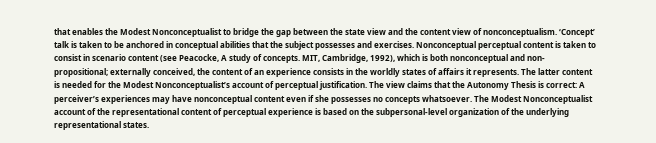that enables the Modest Nonconceptualist to bridge the gap between the state view and the content view of nonconceptualism. ‘Concept’ talk is taken to be anchored in conceptual abilities that the subject possesses and exercises. Nonconceptual perceptual content is taken to consist in scenario content (see Peacocke, A study of concepts. MIT, Cambridge, 1992), which is both nonconceptual and non-propositional; externally conceived, the content of an experience consists in the worldly states of affairs it represents. The latter content is needed for the Modest Nonconceptualist’s account of perceptual justification. The view claims that the Autonomy Thesis is correct: A perceiver’s experiences may have nonconceptual content even if she possesses no concepts whatsoever. The Modest Nonconceptualist account of the representational content of perceptual experience is based on the subpersonal-level organization of the underlying representational states.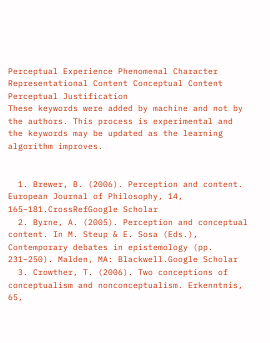Perceptual Experience Phenomenal Character Representational Content Conceptual Content Perceptual Justification
These keywords were added by machine and not by the authors. This process is experimental and the keywords may be updated as the learning algorithm improves.


  1. Brewer, B. (2006). Perception and content. European Journal of Philosophy, 14, 165–181.CrossRefGoogle Scholar
  2. Byrne, A. (2005). Perception and conceptual content. In M. Steup & E. Sosa (Eds.), Contemporary debates in epistemology (pp. 231–250). Malden, MA: Blackwell.Google Scholar
  3. Crowther, T. (2006). Two conceptions of conceptualism and nonconceptualism. Erkenntnis, 65,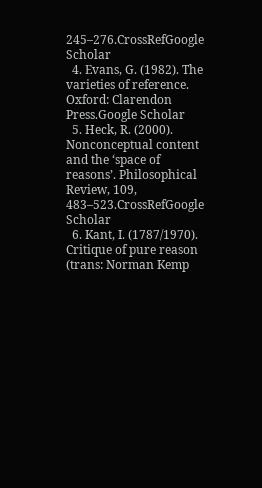245–276.CrossRefGoogle Scholar
  4. Evans, G. (1982). The varieties of reference. Oxford: Clarendon Press.Google Scholar
  5. Heck, R. (2000). Nonconceptual content and the ‘space of reasons’. Philosophical Review, 109, 483–523.CrossRefGoogle Scholar
  6. Kant, I. (1787/1970). Critique of pure reason (trans: Norman Kemp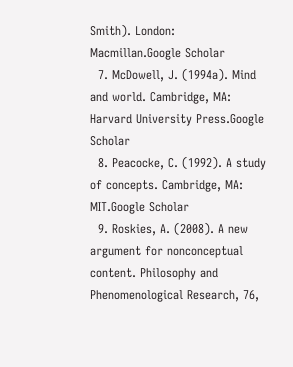Smith). London: Macmillan.Google Scholar
  7. McDowell, J. (1994a). Mind and world. Cambridge, MA: Harvard University Press.Google Scholar
  8. Peacocke, C. (1992). A study of concepts. Cambridge, MA: MIT.Google Scholar
  9. Roskies, A. (2008). A new argument for nonconceptual content. Philosophy and Phenomenological Research, 76,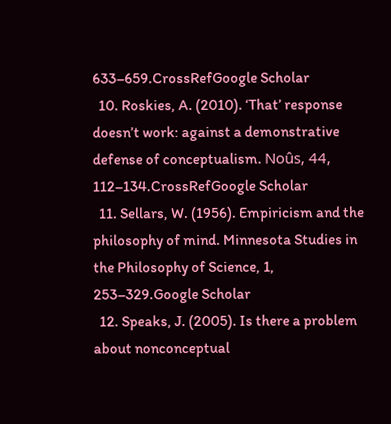633–659.CrossRefGoogle Scholar
  10. Roskies, A. (2010). ‘That’ response doesn’t work: against a demonstrative defense of conceptualism. Noûs, 44, 112–134.CrossRefGoogle Scholar
  11. Sellars, W. (1956). Empiricism and the philosophy of mind. Minnesota Studies in the Philosophy of Science, 1, 253–329.Google Scholar
  12. Speaks, J. (2005). Is there a problem about nonconceptual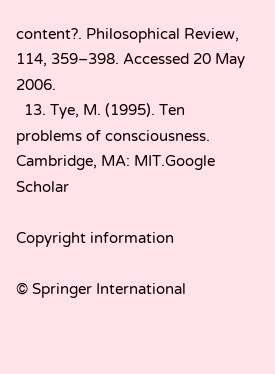content?. Philosophical Review, 114, 359–398. Accessed 20 May 2006.
  13. Tye, M. (1995). Ten problems of consciousness. Cambridge, MA: MIT.Google Scholar

Copyright information

© Springer International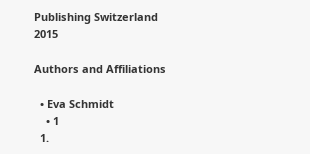Publishing Switzerland 2015

Authors and Affiliations

  • Eva Schmidt
    • 1
  1.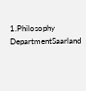1.Philosophy DepartmentSaarland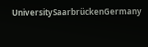UniversitySaarbrückenGermany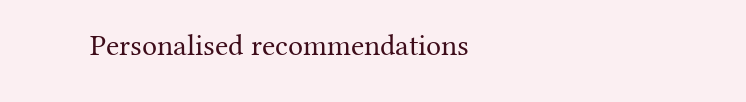Personalised recommendations